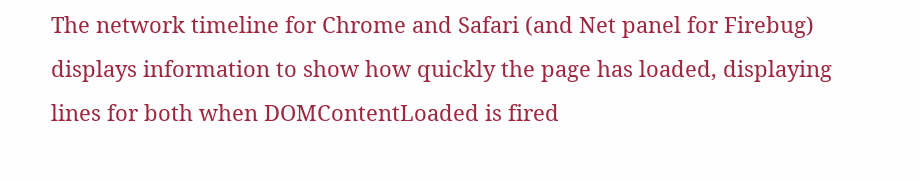The network timeline for Chrome and Safari (and Net panel for Firebug) displays information to show how quickly the page has loaded, displaying lines for both when DOMContentLoaded is fired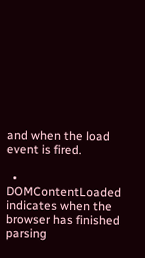and when the load event is fired.

  • DOMContentLoaded indicates when the browser has finished parsing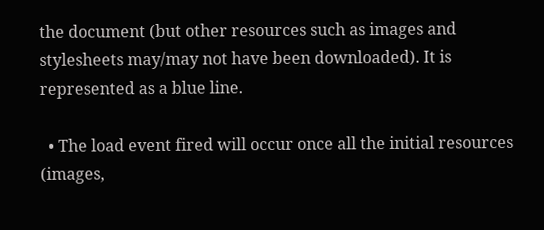the document (but other resources such as images and stylesheets may/may not have been downloaded). It is represented as a blue line.

  • The load event fired will occur once all the initial resources (images,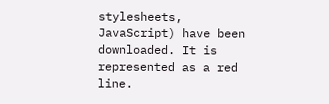stylesheets, JavaScript) have been downloaded. It is represented as a red line.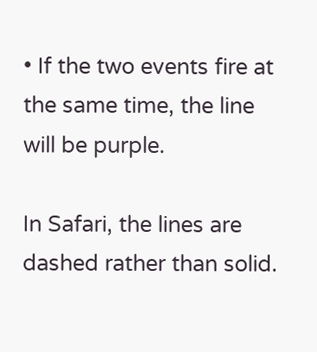• If the two events fire at the same time, the line will be purple.

In Safari, the lines are dashed rather than solid.